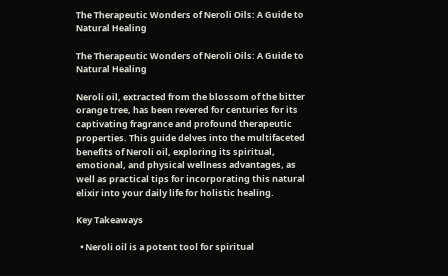The Therapeutic Wonders of Neroli Oils: A Guide to Natural Healing

The Therapeutic Wonders of Neroli Oils: A Guide to Natural Healing

Neroli oil, extracted from the blossom of the bitter orange tree, has been revered for centuries for its captivating fragrance and profound therapeutic properties. This guide delves into the multifaceted benefits of Neroli oil, exploring its spiritual, emotional, and physical wellness advantages, as well as practical tips for incorporating this natural elixir into your daily life for holistic healing.

Key Takeaways

  • Neroli oil is a potent tool for spiritual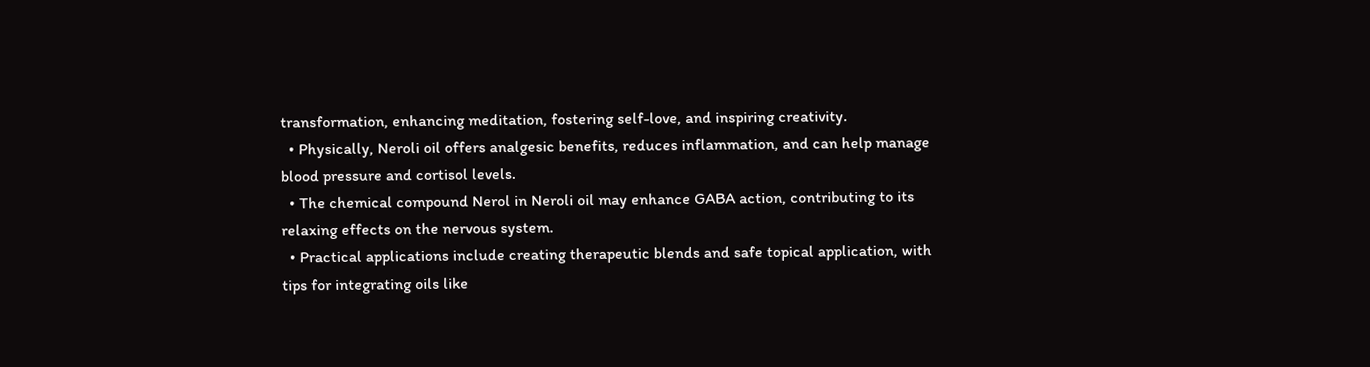transformation, enhancing meditation, fostering self-love, and inspiring creativity.
  • Physically, Neroli oil offers analgesic benefits, reduces inflammation, and can help manage blood pressure and cortisol levels.
  • The chemical compound Nerol in Neroli oil may enhance GABA action, contributing to its relaxing effects on the nervous system.
  • Practical applications include creating therapeutic blends and safe topical application, with tips for integrating oils like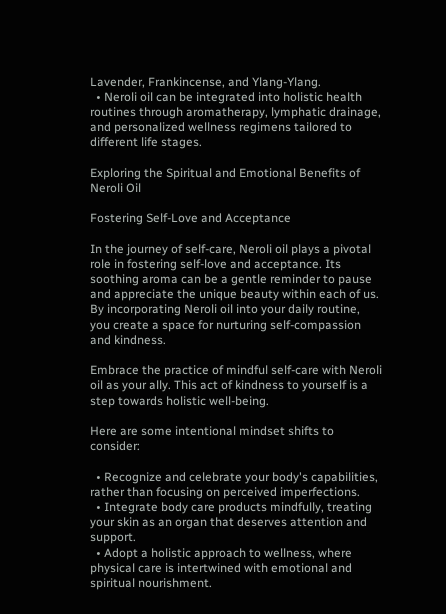Lavender, Frankincense, and Ylang-Ylang.
  • Neroli oil can be integrated into holistic health routines through aromatherapy, lymphatic drainage, and personalized wellness regimens tailored to different life stages.

Exploring the Spiritual and Emotional Benefits of Neroli Oil

Fostering Self-Love and Acceptance

In the journey of self-care, Neroli oil plays a pivotal role in fostering self-love and acceptance. Its soothing aroma can be a gentle reminder to pause and appreciate the unique beauty within each of us. By incorporating Neroli oil into your daily routine, you create a space for nurturing self-compassion and kindness.

Embrace the practice of mindful self-care with Neroli oil as your ally. This act of kindness to yourself is a step towards holistic well-being.

Here are some intentional mindset shifts to consider:

  • Recognize and celebrate your body's capabilities, rather than focusing on perceived imperfections.
  • Integrate body care products mindfully, treating your skin as an organ that deserves attention and support.
  • Adopt a holistic approach to wellness, where physical care is intertwined with emotional and spiritual nourishment.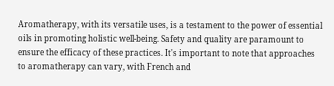Aromatherapy, with its versatile uses, is a testament to the power of essential oils in promoting holistic well-being. Safety and quality are paramount to ensure the efficacy of these practices. It's important to note that approaches to aromatherapy can vary, with French and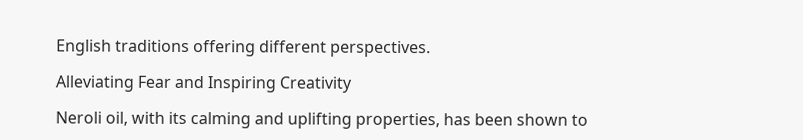English traditions offering different perspectives.

Alleviating Fear and Inspiring Creativity

Neroli oil, with its calming and uplifting properties, has been shown to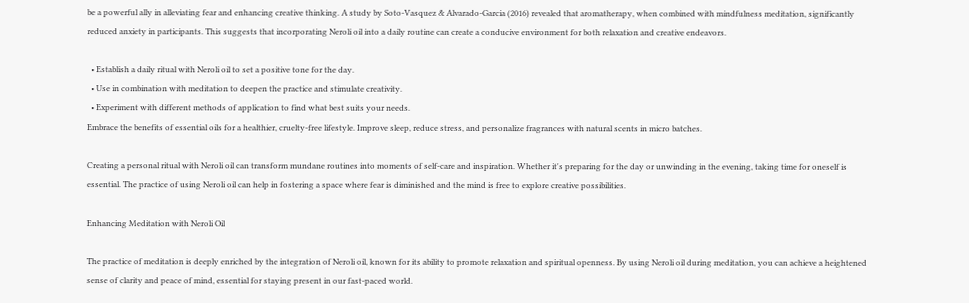be a powerful ally in alleviating fear and enhancing creative thinking. A study by Soto-Vasquez & Alvarado-Garcia (2016) revealed that aromatherapy, when combined with mindfulness meditation, significantly reduced anxiety in participants. This suggests that incorporating Neroli oil into a daily routine can create a conducive environment for both relaxation and creative endeavors.

  • Establish a daily ritual with Neroli oil to set a positive tone for the day.
  • Use in combination with meditation to deepen the practice and stimulate creativity.
  • Experiment with different methods of application to find what best suits your needs.
Embrace the benefits of essential oils for a healthier, cruelty-free lifestyle. Improve sleep, reduce stress, and personalize fragrances with natural scents in micro batches.

Creating a personal ritual with Neroli oil can transform mundane routines into moments of self-care and inspiration. Whether it's preparing for the day or unwinding in the evening, taking time for oneself is essential. The practice of using Neroli oil can help in fostering a space where fear is diminished and the mind is free to explore creative possibilities.

Enhancing Meditation with Neroli Oil

The practice of meditation is deeply enriched by the integration of Neroli oil, known for its ability to promote relaxation and spiritual openness. By using Neroli oil during meditation, you can achieve a heightened sense of clarity and peace of mind, essential for staying present in our fast-paced world.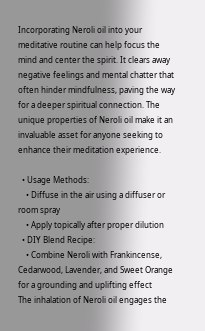Incorporating Neroli oil into your meditative routine can help focus the mind and center the spirit. It clears away negative feelings and mental chatter that often hinder mindfulness, paving the way for a deeper spiritual connection. The unique properties of Neroli oil make it an invaluable asset for anyone seeking to enhance their meditation experience.

  • Usage Methods:
    • Diffuse in the air using a diffuser or room spray
    • Apply topically after proper dilution
  • DIY Blend Recipe:
    • Combine Neroli with Frankincense, Cedarwood, Lavender, and Sweet Orange for a grounding and uplifting effect
The inhalation of Neroli oil engages the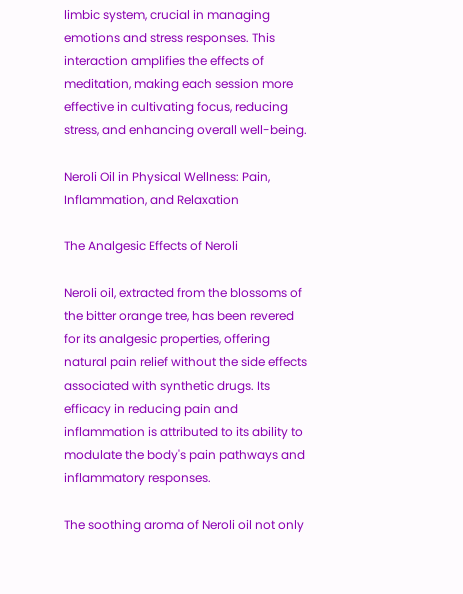limbic system, crucial in managing emotions and stress responses. This interaction amplifies the effects of meditation, making each session more effective in cultivating focus, reducing stress, and enhancing overall well-being.

Neroli Oil in Physical Wellness: Pain, Inflammation, and Relaxation

The Analgesic Effects of Neroli

Neroli oil, extracted from the blossoms of the bitter orange tree, has been revered for its analgesic properties, offering natural pain relief without the side effects associated with synthetic drugs. Its efficacy in reducing pain and inflammation is attributed to its ability to modulate the body's pain pathways and inflammatory responses.

The soothing aroma of Neroli oil not only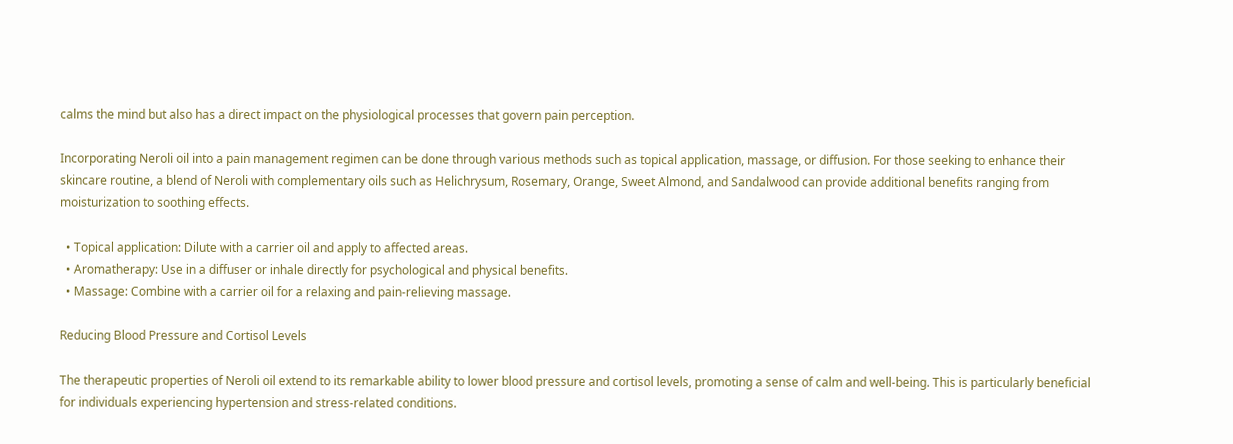calms the mind but also has a direct impact on the physiological processes that govern pain perception.

Incorporating Neroli oil into a pain management regimen can be done through various methods such as topical application, massage, or diffusion. For those seeking to enhance their skincare routine, a blend of Neroli with complementary oils such as Helichrysum, Rosemary, Orange, Sweet Almond, and Sandalwood can provide additional benefits ranging from moisturization to soothing effects.

  • Topical application: Dilute with a carrier oil and apply to affected areas.
  • Aromatherapy: Use in a diffuser or inhale directly for psychological and physical benefits.
  • Massage: Combine with a carrier oil for a relaxing and pain-relieving massage.

Reducing Blood Pressure and Cortisol Levels

The therapeutic properties of Neroli oil extend to its remarkable ability to lower blood pressure and cortisol levels, promoting a sense of calm and well-being. This is particularly beneficial for individuals experiencing hypertension and stress-related conditions.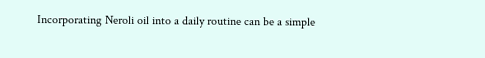Incorporating Neroli oil into a daily routine can be a simple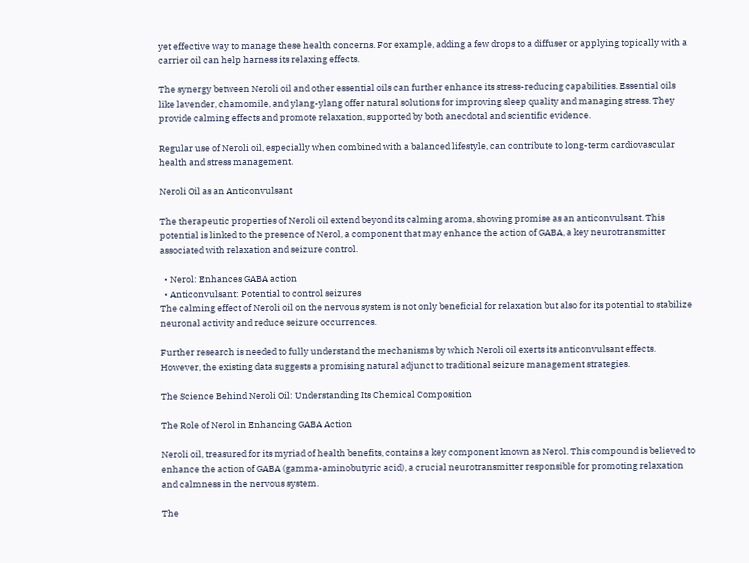yet effective way to manage these health concerns. For example, adding a few drops to a diffuser or applying topically with a carrier oil can help harness its relaxing effects.

The synergy between Neroli oil and other essential oils can further enhance its stress-reducing capabilities. Essential oils like lavender, chamomile, and ylang-ylang offer natural solutions for improving sleep quality and managing stress. They provide calming effects and promote relaxation, supported by both anecdotal and scientific evidence.

Regular use of Neroli oil, especially when combined with a balanced lifestyle, can contribute to long-term cardiovascular health and stress management.

Neroli Oil as an Anticonvulsant

The therapeutic properties of Neroli oil extend beyond its calming aroma, showing promise as an anticonvulsant. This potential is linked to the presence of Nerol, a component that may enhance the action of GABA, a key neurotransmitter associated with relaxation and seizure control.

  • Nerol: Enhances GABA action
  • Anticonvulsant: Potential to control seizures
The calming effect of Neroli oil on the nervous system is not only beneficial for relaxation but also for its potential to stabilize neuronal activity and reduce seizure occurrences.

Further research is needed to fully understand the mechanisms by which Neroli oil exerts its anticonvulsant effects. However, the existing data suggests a promising natural adjunct to traditional seizure management strategies.

The Science Behind Neroli Oil: Understanding Its Chemical Composition

The Role of Nerol in Enhancing GABA Action

Neroli oil, treasured for its myriad of health benefits, contains a key component known as Nerol. This compound is believed to enhance the action of GABA (gamma-aminobutyric acid), a crucial neurotransmitter responsible for promoting relaxation and calmness in the nervous system.

The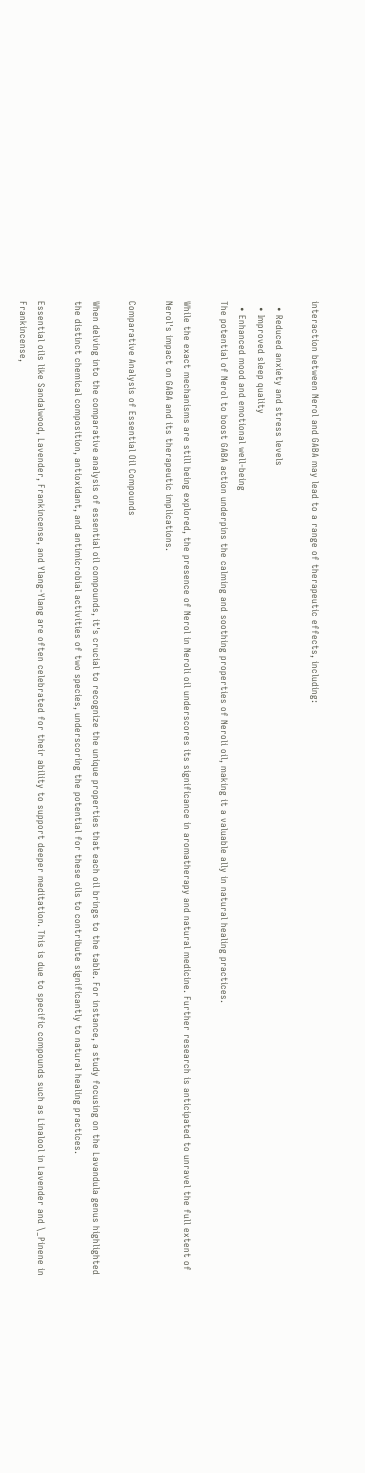interaction between Nerol and GABA may lead to a range of therapeutic effects, including:

  • Reduced anxiety and stress levels
  • Improved sleep quality
  • Enhanced mood and emotional well-being
The potential of Nerol to boost GABA action underpins the calming and soothing properties of Neroli oil, making it a valuable ally in natural healing practices.

While the exact mechanisms are still being explored, the presence of Nerol in Neroli oil underscores its significance in aromatherapy and natural medicine. Further research is anticipated to unravel the full extent of Nerol's impact on GABA and its therapeutic implications.

Comparative Analysis of Essential Oil Compounds

When delving into the comparative analysis of essential oil compounds, it's crucial to recognize the unique properties that each oil brings to the table. For instance, a study focusing on the Lavandula genus highlighted the distinct chemical composition, antioxidant, and antimicrobial activities of two species, underscoring the potential for these oils to contribute significantly to natural healing practices.

Essential oils like Sandalwood, Lavender, Frankincense, and Ylang-Ylang are often celebrated for their ability to support deeper meditation. This is due to specific compounds such as Linalool in Lavender and \_Pinene in Frankincense,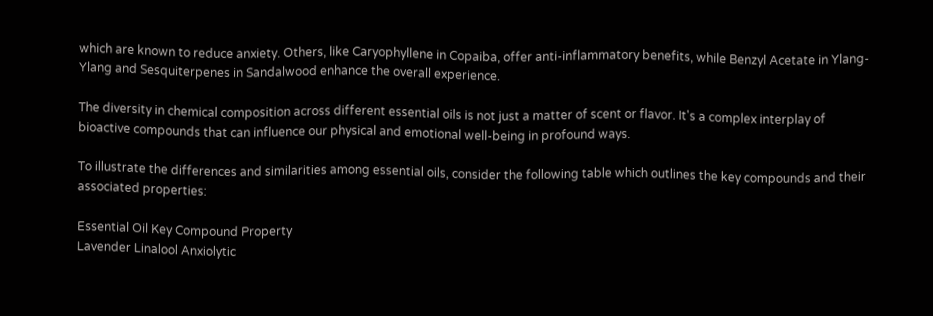which are known to reduce anxiety. Others, like Caryophyllene in Copaiba, offer anti-inflammatory benefits, while Benzyl Acetate in Ylang-Ylang and Sesquiterpenes in Sandalwood enhance the overall experience.

The diversity in chemical composition across different essential oils is not just a matter of scent or flavor. It's a complex interplay of bioactive compounds that can influence our physical and emotional well-being in profound ways.

To illustrate the differences and similarities among essential oils, consider the following table which outlines the key compounds and their associated properties:

Essential Oil Key Compound Property
Lavender Linalool Anxiolytic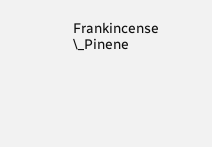Frankincense \_Pinene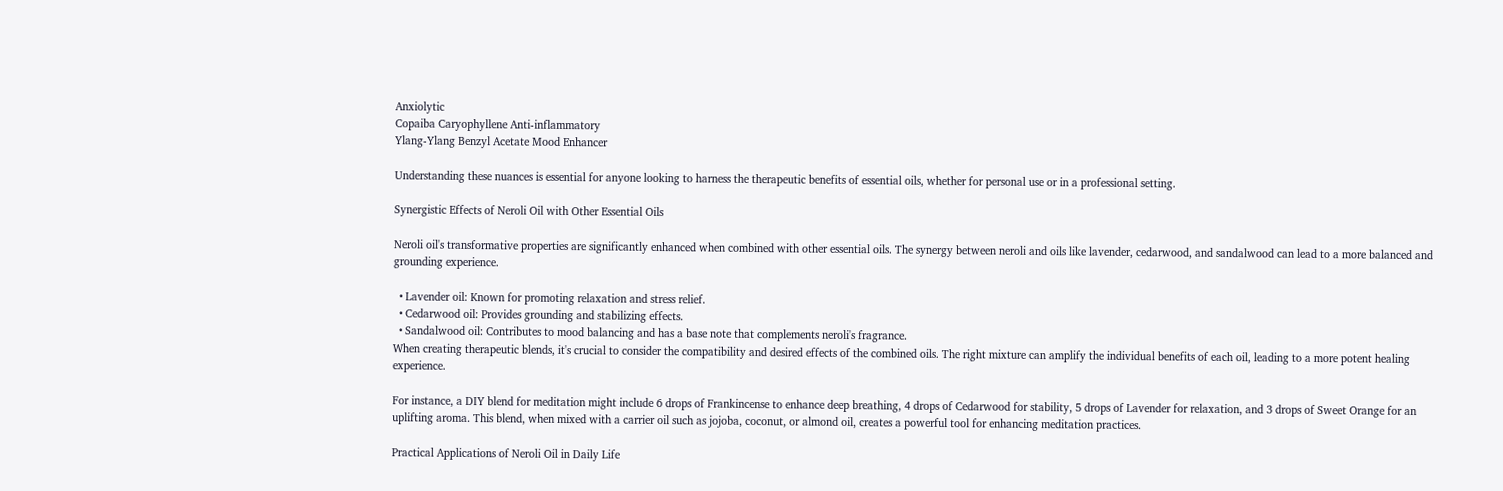Anxiolytic
Copaiba Caryophyllene Anti-inflammatory
Ylang-Ylang Benzyl Acetate Mood Enhancer

Understanding these nuances is essential for anyone looking to harness the therapeutic benefits of essential oils, whether for personal use or in a professional setting.

Synergistic Effects of Neroli Oil with Other Essential Oils

Neroli oil's transformative properties are significantly enhanced when combined with other essential oils. The synergy between neroli and oils like lavender, cedarwood, and sandalwood can lead to a more balanced and grounding experience.

  • Lavender oil: Known for promoting relaxation and stress relief.
  • Cedarwood oil: Provides grounding and stabilizing effects.
  • Sandalwood oil: Contributes to mood balancing and has a base note that complements neroli's fragrance.
When creating therapeutic blends, it's crucial to consider the compatibility and desired effects of the combined oils. The right mixture can amplify the individual benefits of each oil, leading to a more potent healing experience.

For instance, a DIY blend for meditation might include 6 drops of Frankincense to enhance deep breathing, 4 drops of Cedarwood for stability, 5 drops of Lavender for relaxation, and 3 drops of Sweet Orange for an uplifting aroma. This blend, when mixed with a carrier oil such as jojoba, coconut, or almond oil, creates a powerful tool for enhancing meditation practices.

Practical Applications of Neroli Oil in Daily Life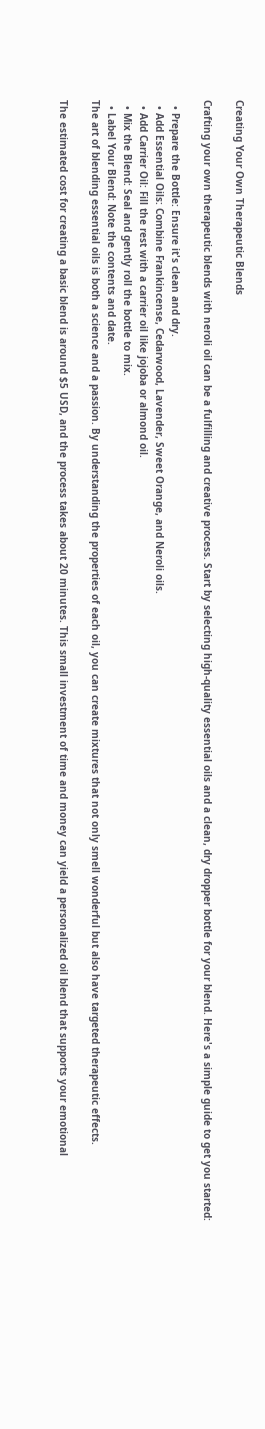Creating Your Own Therapeutic Blends

Crafting your own therapeutic blends with neroli oil can be a fulfilling and creative process. Start by selecting high-quality essential oils and a clean, dry dropper bottle for your blend. Here's a simple guide to get you started:

  • Prepare the Bottle: Ensure it's clean and dry.
  • Add Essential Oils: Combine Frankincense, Cedarwood, Lavender, Sweet Orange, and Neroli oils.
  • Add Carrier Oil: Fill the rest with a carrier oil like jojoba or almond oil.
  • Mix the Blend: Seal and gently roll the bottle to mix.
  • Label Your Blend: Note the contents and date.
The art of blending essential oils is both a science and a passion. By understanding the properties of each oil, you can create mixtures that not only smell wonderful but also have targeted therapeutic effects.

The estimated cost for creating a basic blend is around $5 USD, and the process takes about 20 minutes. This small investment of time and money can yield a personalized oil blend that supports your emotional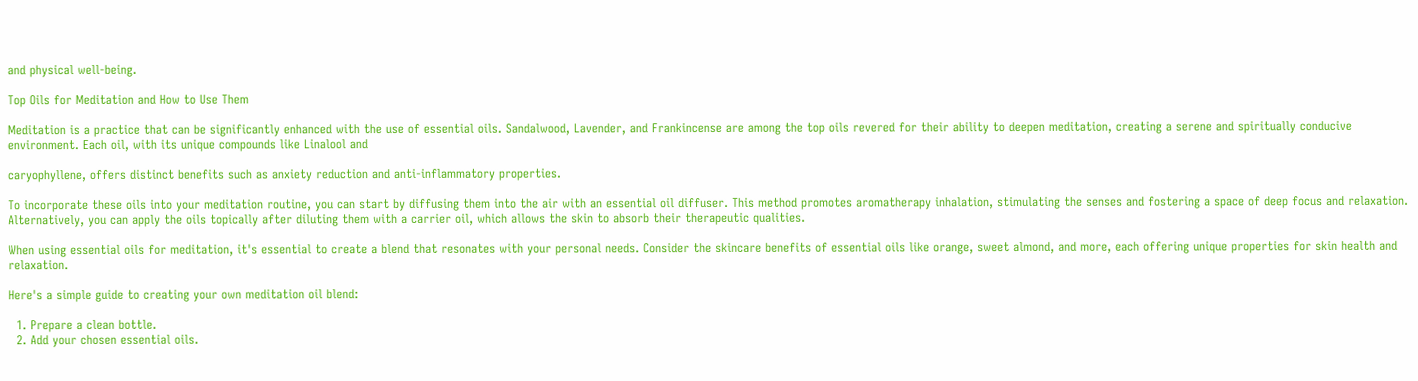and physical well-being.

Top Oils for Meditation and How to Use Them

Meditation is a practice that can be significantly enhanced with the use of essential oils. Sandalwood, Lavender, and Frankincense are among the top oils revered for their ability to deepen meditation, creating a serene and spiritually conducive environment. Each oil, with its unique compounds like Linalool and

caryophyllene, offers distinct benefits such as anxiety reduction and anti-inflammatory properties.

To incorporate these oils into your meditation routine, you can start by diffusing them into the air with an essential oil diffuser. This method promotes aromatherapy inhalation, stimulating the senses and fostering a space of deep focus and relaxation. Alternatively, you can apply the oils topically after diluting them with a carrier oil, which allows the skin to absorb their therapeutic qualities.

When using essential oils for meditation, it's essential to create a blend that resonates with your personal needs. Consider the skincare benefits of essential oils like orange, sweet almond, and more, each offering unique properties for skin health and relaxation.

Here's a simple guide to creating your own meditation oil blend:

  1. Prepare a clean bottle.
  2. Add your chosen essential oils.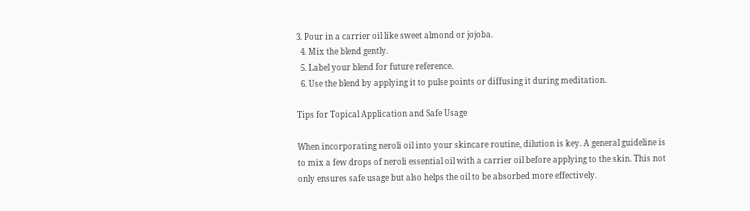3. Pour in a carrier oil like sweet almond or jojoba.
  4. Mix the blend gently.
  5. Label your blend for future reference.
  6. Use the blend by applying it to pulse points or diffusing it during meditation.

Tips for Topical Application and Safe Usage

When incorporating neroli oil into your skincare routine, dilution is key. A general guideline is to mix a few drops of neroli essential oil with a carrier oil before applying to the skin. This not only ensures safe usage but also helps the oil to be absorbed more effectively.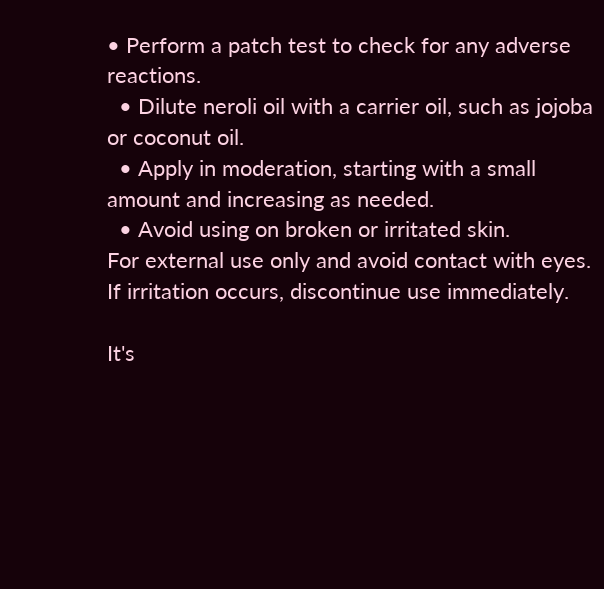• Perform a patch test to check for any adverse reactions.
  • Dilute neroli oil with a carrier oil, such as jojoba or coconut oil.
  • Apply in moderation, starting with a small amount and increasing as needed.
  • Avoid using on broken or irritated skin.
For external use only and avoid contact with eyes. If irritation occurs, discontinue use immediately.

It's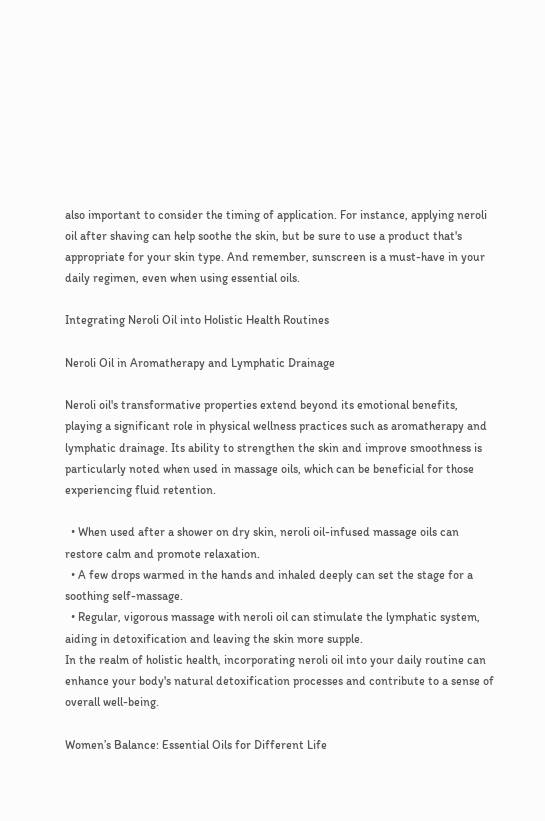also important to consider the timing of application. For instance, applying neroli oil after shaving can help soothe the skin, but be sure to use a product that's appropriate for your skin type. And remember, sunscreen is a must-have in your daily regimen, even when using essential oils.

Integrating Neroli Oil into Holistic Health Routines

Neroli Oil in Aromatherapy and Lymphatic Drainage

Neroli oil's transformative properties extend beyond its emotional benefits, playing a significant role in physical wellness practices such as aromatherapy and lymphatic drainage. Its ability to strengthen the skin and improve smoothness is particularly noted when used in massage oils, which can be beneficial for those experiencing fluid retention.

  • When used after a shower on dry skin, neroli oil-infused massage oils can restore calm and promote relaxation.
  • A few drops warmed in the hands and inhaled deeply can set the stage for a soothing self-massage.
  • Regular, vigorous massage with neroli oil can stimulate the lymphatic system, aiding in detoxification and leaving the skin more supple.
In the realm of holistic health, incorporating neroli oil into your daily routine can enhance your body's natural detoxification processes and contribute to a sense of overall well-being.

Women’s Balance: Essential Oils for Different Life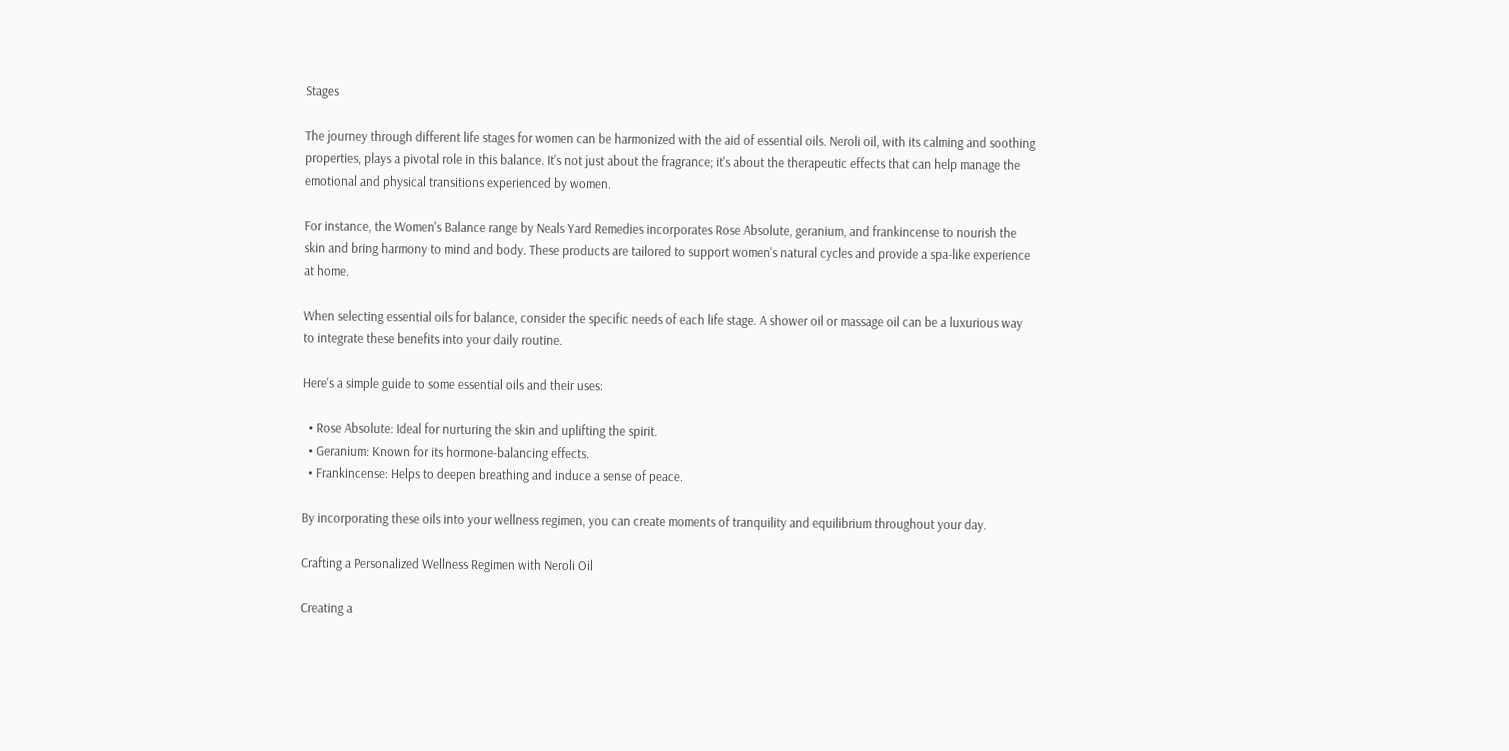Stages

The journey through different life stages for women can be harmonized with the aid of essential oils. Neroli oil, with its calming and soothing properties, plays a pivotal role in this balance. It's not just about the fragrance; it's about the therapeutic effects that can help manage the emotional and physical transitions experienced by women.

For instance, the Women's Balance range by Neals Yard Remedies incorporates Rose Absolute, geranium, and frankincense to nourish the skin and bring harmony to mind and body. These products are tailored to support women's natural cycles and provide a spa-like experience at home.

When selecting essential oils for balance, consider the specific needs of each life stage. A shower oil or massage oil can be a luxurious way to integrate these benefits into your daily routine.

Here's a simple guide to some essential oils and their uses:

  • Rose Absolute: Ideal for nurturing the skin and uplifting the spirit.
  • Geranium: Known for its hormone-balancing effects.
  • Frankincense: Helps to deepen breathing and induce a sense of peace.

By incorporating these oils into your wellness regimen, you can create moments of tranquility and equilibrium throughout your day.

Crafting a Personalized Wellness Regimen with Neroli Oil

Creating a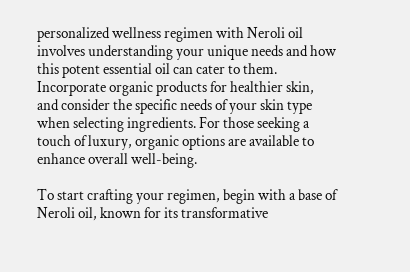personalized wellness regimen with Neroli oil involves understanding your unique needs and how this potent essential oil can cater to them. Incorporate organic products for healthier skin, and consider the specific needs of your skin type when selecting ingredients. For those seeking a touch of luxury, organic options are available to enhance overall well-being.

To start crafting your regimen, begin with a base of Neroli oil, known for its transformative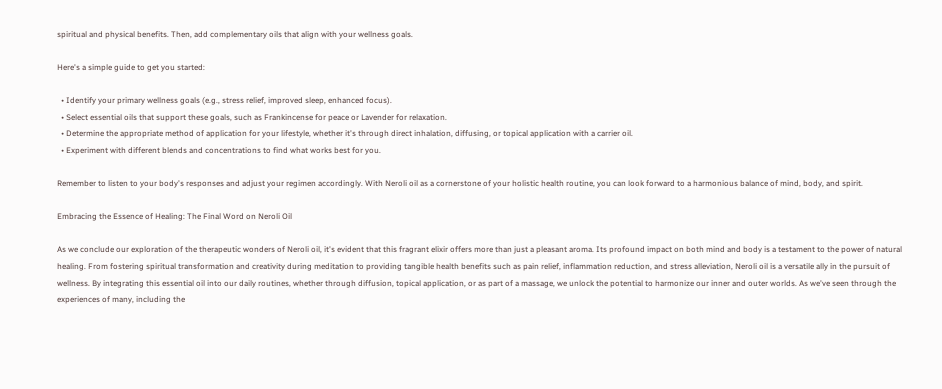spiritual and physical benefits. Then, add complementary oils that align with your wellness goals.

Here's a simple guide to get you started:

  • Identify your primary wellness goals (e.g., stress relief, improved sleep, enhanced focus).
  • Select essential oils that support these goals, such as Frankincense for peace or Lavender for relaxation.
  • Determine the appropriate method of application for your lifestyle, whether it's through direct inhalation, diffusing, or topical application with a carrier oil.
  • Experiment with different blends and concentrations to find what works best for you.

Remember to listen to your body's responses and adjust your regimen accordingly. With Neroli oil as a cornerstone of your holistic health routine, you can look forward to a harmonious balance of mind, body, and spirit.

Embracing the Essence of Healing: The Final Word on Neroli Oil

As we conclude our exploration of the therapeutic wonders of Neroli oil, it's evident that this fragrant elixir offers more than just a pleasant aroma. Its profound impact on both mind and body is a testament to the power of natural healing. From fostering spiritual transformation and creativity during meditation to providing tangible health benefits such as pain relief, inflammation reduction, and stress alleviation, Neroli oil is a versatile ally in the pursuit of wellness. By integrating this essential oil into our daily routines, whether through diffusion, topical application, or as part of a massage, we unlock the potential to harmonize our inner and outer worlds. As we've seen through the experiences of many, including the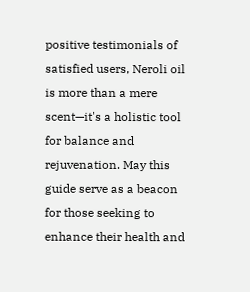positive testimonials of satisfied users, Neroli oil is more than a mere scent—it's a holistic tool for balance and rejuvenation. May this guide serve as a beacon for those seeking to enhance their health and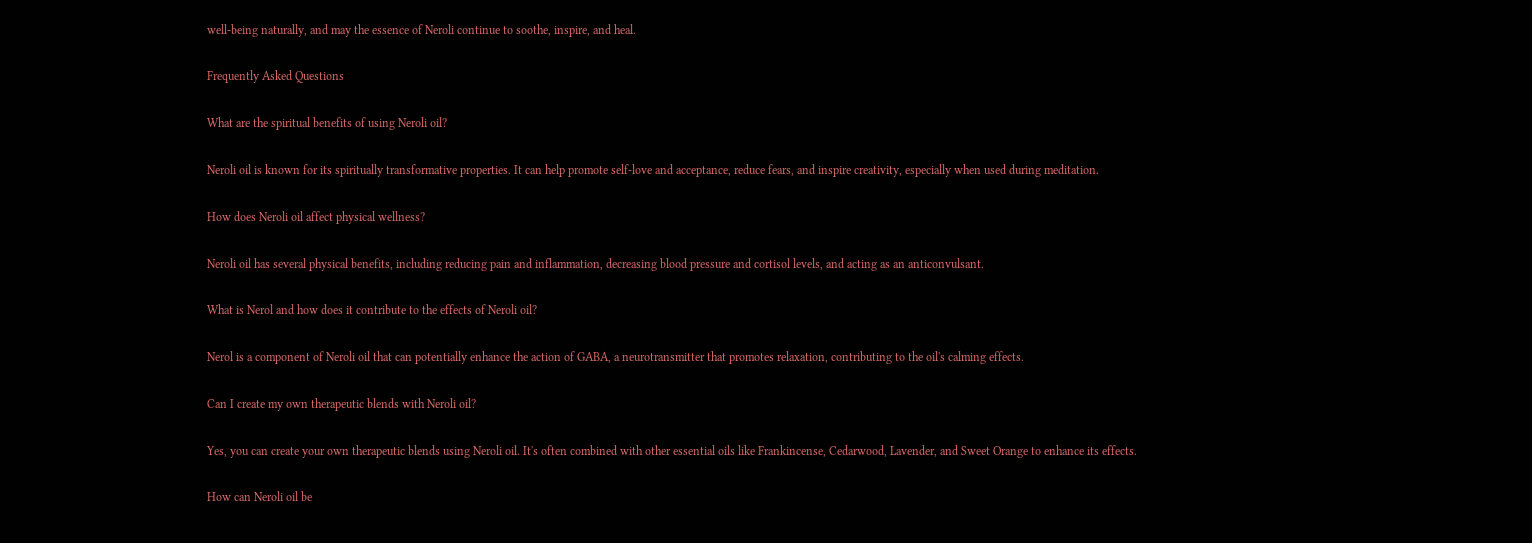well-being naturally, and may the essence of Neroli continue to soothe, inspire, and heal.

Frequently Asked Questions

What are the spiritual benefits of using Neroli oil?

Neroli oil is known for its spiritually transformative properties. It can help promote self-love and acceptance, reduce fears, and inspire creativity, especially when used during meditation.

How does Neroli oil affect physical wellness?

Neroli oil has several physical benefits, including reducing pain and inflammation, decreasing blood pressure and cortisol levels, and acting as an anticonvulsant.

What is Nerol and how does it contribute to the effects of Neroli oil?

Nerol is a component of Neroli oil that can potentially enhance the action of GABA, a neurotransmitter that promotes relaxation, contributing to the oil's calming effects.

Can I create my own therapeutic blends with Neroli oil?

Yes, you can create your own therapeutic blends using Neroli oil. It's often combined with other essential oils like Frankincense, Cedarwood, Lavender, and Sweet Orange to enhance its effects.

How can Neroli oil be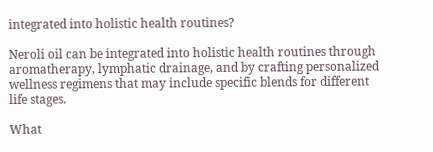integrated into holistic health routines?

Neroli oil can be integrated into holistic health routines through aromatherapy, lymphatic drainage, and by crafting personalized wellness regimens that may include specific blends for different life stages.

What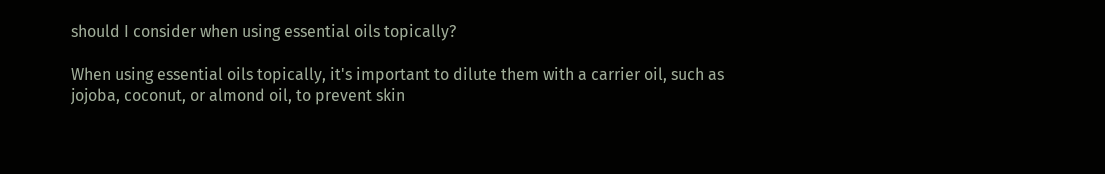should I consider when using essential oils topically?

When using essential oils topically, it's important to dilute them with a carrier oil, such as jojoba, coconut, or almond oil, to prevent skin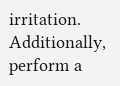irritation. Additionally, perform a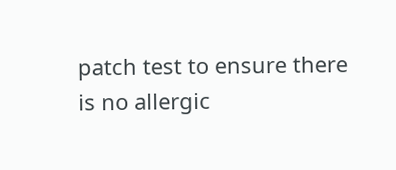patch test to ensure there is no allergic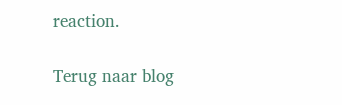reaction.

Terug naar blog